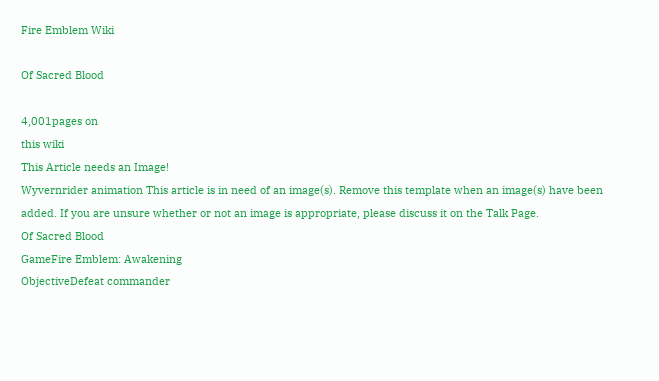Fire Emblem Wiki

Of Sacred Blood

4,001pages on
this wiki
This Article needs an Image!
Wyvernrider animation This article is in need of an image(s). Remove this template when an image(s) have been added. If you are unsure whether or not an image is appropriate, please discuss it on the Talk Page.
Of Sacred Blood
GameFire Emblem: Awakening
ObjectiveDefeat commander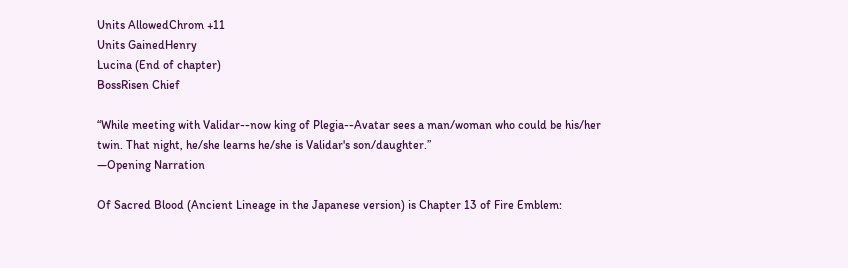Units AllowedChrom +11
Units GainedHenry
Lucina (End of chapter)
BossRisen Chief

“While meeting with Validar--now king of Plegia--Avatar sees a man/woman who could be his/her twin. That night, he/she learns he/she is Validar's son/daughter.”
—Opening Narration

Of Sacred Blood (Ancient Lineage in the Japanese version) is Chapter 13 of Fire Emblem: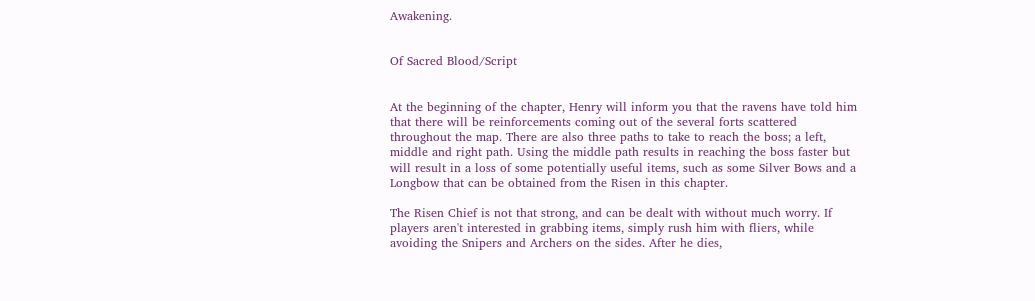Awakening.


Of Sacred Blood/Script


At the beginning of the chapter, Henry will inform you that the ravens have told him that there will be reinforcements coming out of the several forts scattered throughout the map. There are also three paths to take to reach the boss; a left, middle and right path. Using the middle path results in reaching the boss faster but will result in a loss of some potentially useful items, such as some Silver Bows and a Longbow that can be obtained from the Risen in this chapter.

The Risen Chief is not that strong, and can be dealt with without much worry. If players aren't interested in grabbing items, simply rush him with fliers, while avoiding the Snipers and Archers on the sides. After he dies,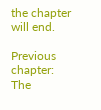the chapter will end.

Previous chapter:
The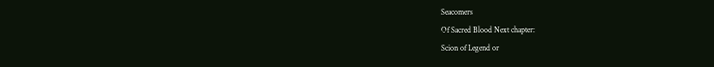Seacomers
Of Sacred Blood Next chapter:
Scion of Legend or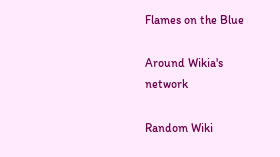Flames on the Blue

Around Wikia's network

Random Wiki